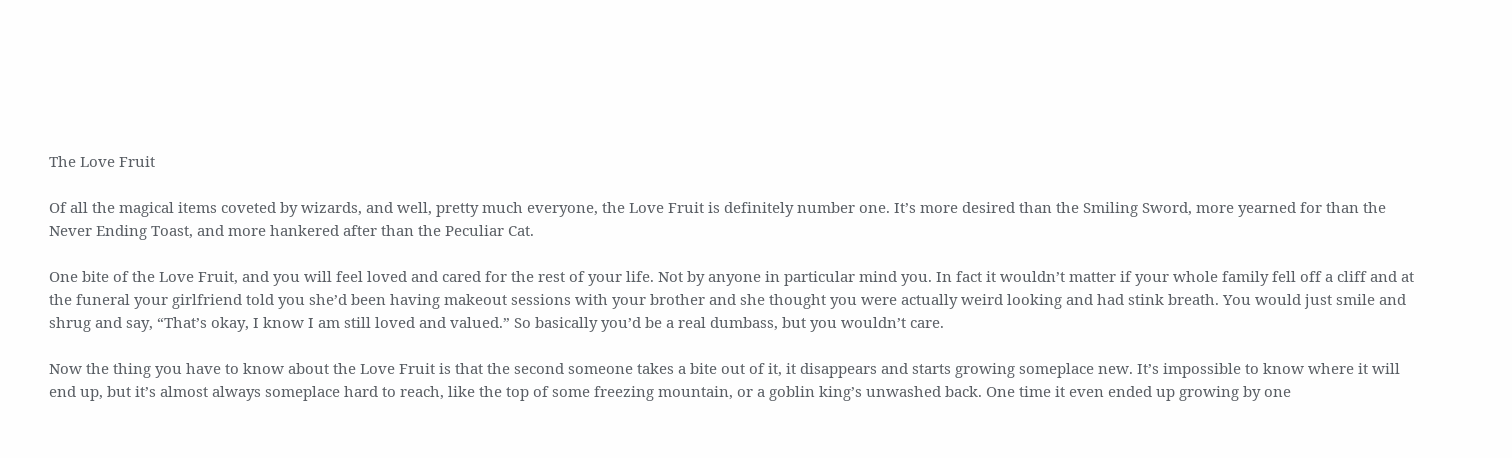The Love Fruit

Of all the magical items coveted by wizards, and well, pretty much everyone, the Love Fruit is definitely number one. It’s more desired than the Smiling Sword, more yearned for than the Never Ending Toast, and more hankered after than the Peculiar Cat.

One bite of the Love Fruit, and you will feel loved and cared for the rest of your life. Not by anyone in particular mind you. In fact it wouldn’t matter if your whole family fell off a cliff and at the funeral your girlfriend told you she’d been having makeout sessions with your brother and she thought you were actually weird looking and had stink breath. You would just smile and shrug and say, “That’s okay, I know I am still loved and valued.” So basically you’d be a real dumbass, but you wouldn’t care.

Now the thing you have to know about the Love Fruit is that the second someone takes a bite out of it, it disappears and starts growing someplace new. It’s impossible to know where it will end up, but it’s almost always someplace hard to reach, like the top of some freezing mountain, or a goblin king’s unwashed back. One time it even ended up growing by one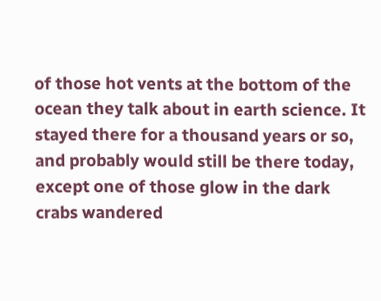of those hot vents at the bottom of the ocean they talk about in earth science. It stayed there for a thousand years or so, and probably would still be there today, except one of those glow in the dark crabs wandered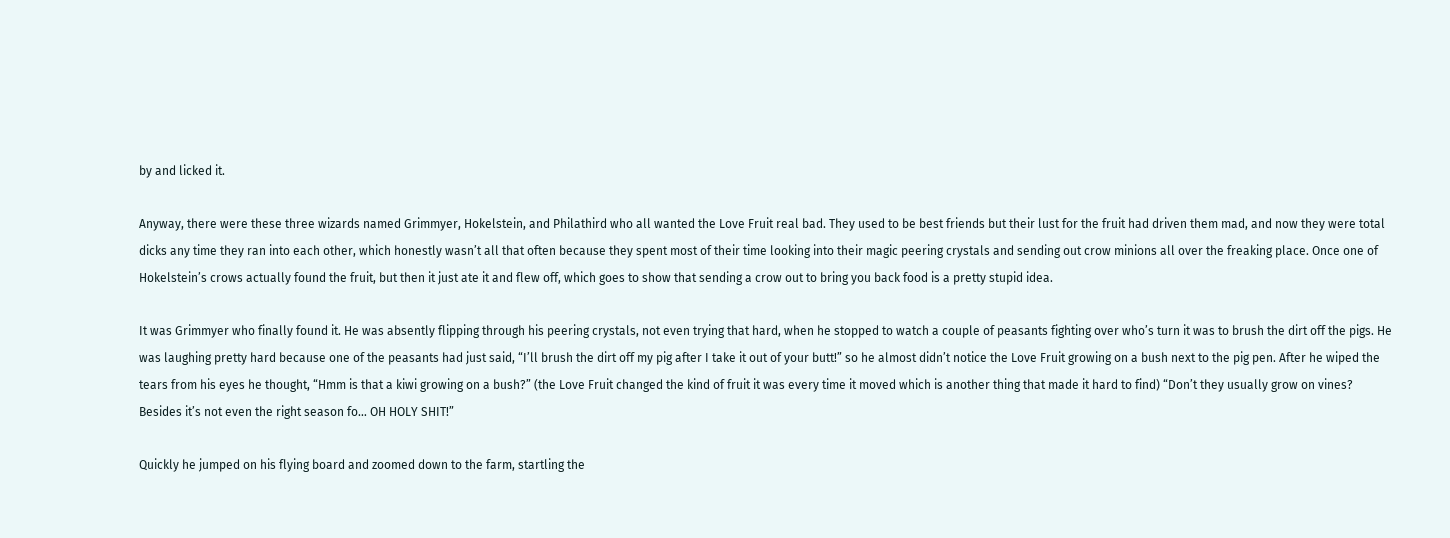by and licked it.

Anyway, there were these three wizards named Grimmyer, Hokelstein, and Philathird who all wanted the Love Fruit real bad. They used to be best friends but their lust for the fruit had driven them mad, and now they were total dicks any time they ran into each other, which honestly wasn’t all that often because they spent most of their time looking into their magic peering crystals and sending out crow minions all over the freaking place. Once one of Hokelstein’s crows actually found the fruit, but then it just ate it and flew off, which goes to show that sending a crow out to bring you back food is a pretty stupid idea.

It was Grimmyer who finally found it. He was absently flipping through his peering crystals, not even trying that hard, when he stopped to watch a couple of peasants fighting over who’s turn it was to brush the dirt off the pigs. He was laughing pretty hard because one of the peasants had just said, “I’ll brush the dirt off my pig after I take it out of your butt!” so he almost didn’t notice the Love Fruit growing on a bush next to the pig pen. After he wiped the tears from his eyes he thought, “Hmm is that a kiwi growing on a bush?” (the Love Fruit changed the kind of fruit it was every time it moved which is another thing that made it hard to find) “Don’t they usually grow on vines? Besides it’s not even the right season fo… OH HOLY SHIT!”

Quickly he jumped on his flying board and zoomed down to the farm, startling the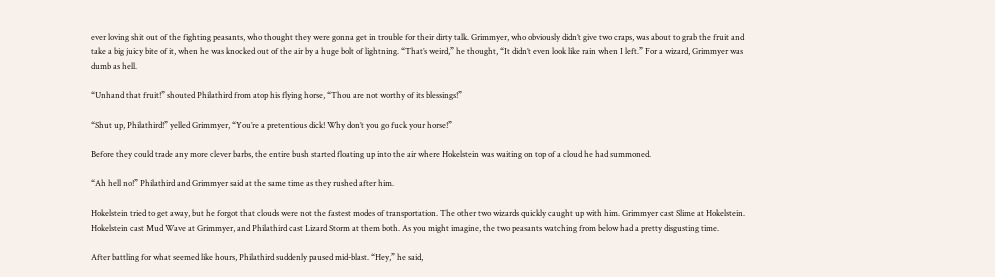ever loving shit out of the fighting peasants, who thought they were gonna get in trouble for their dirty talk. Grimmyer, who obviously didn’t give two craps, was about to grab the fruit and take a big juicy bite of it, when he was knocked out of the air by a huge bolt of lightning. “That’s weird,” he thought, “It didn’t even look like rain when I left.” For a wizard, Grimmyer was dumb as hell.

“Unhand that fruit!” shouted Philathird from atop his flying horse, “Thou are not worthy of its blessings!”

“Shut up, Philathird!” yelled Grimmyer, “You’re a pretentious dick! Why don’t you go fuck your horse!”

Before they could trade any more clever barbs, the entire bush started floating up into the air where Hokelstein was waiting on top of a cloud he had summoned.

“Ah hell no!” Philathird and Grimmyer said at the same time as they rushed after him.

Hokelstein tried to get away, but he forgot that clouds were not the fastest modes of transportation. The other two wizards quickly caught up with him. Grimmyer cast Slime at Hokelstein. Hokelstein cast Mud Wave at Grimmyer, and Philathird cast Lizard Storm at them both. As you might imagine, the two peasants watching from below had a pretty disgusting time.

After battling for what seemed like hours, Philathird suddenly paused mid-blast. “Hey,” he said,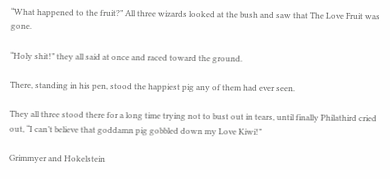“What happened to the fruit?” All three wizards looked at the bush and saw that The Love Fruit was gone.

“Holy shit!” they all said at once and raced toward the ground.

There, standing in his pen, stood the happiest pig any of them had ever seen.

They all three stood there for a long time trying not to bust out in tears, until finally Philathird cried out, “I can’t believe that goddamn pig gobbled down my Love Kiwi!”

Grimmyer and Hokelstein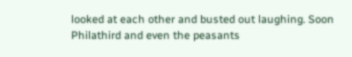looked at each other and busted out laughing. Soon Philathird and even the peasants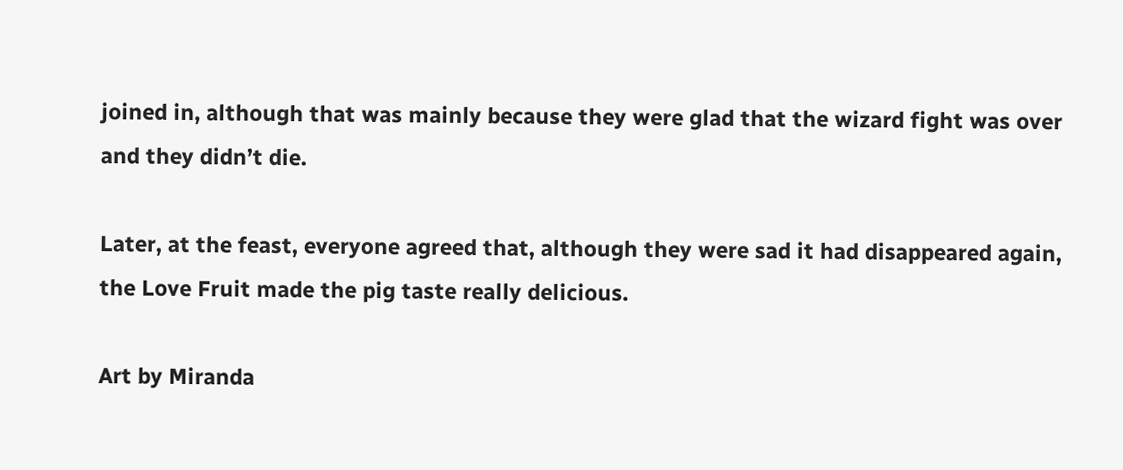joined in, although that was mainly because they were glad that the wizard fight was over and they didn’t die.

Later, at the feast, everyone agreed that, although they were sad it had disappeared again, the Love Fruit made the pig taste really delicious.

Art by Miranda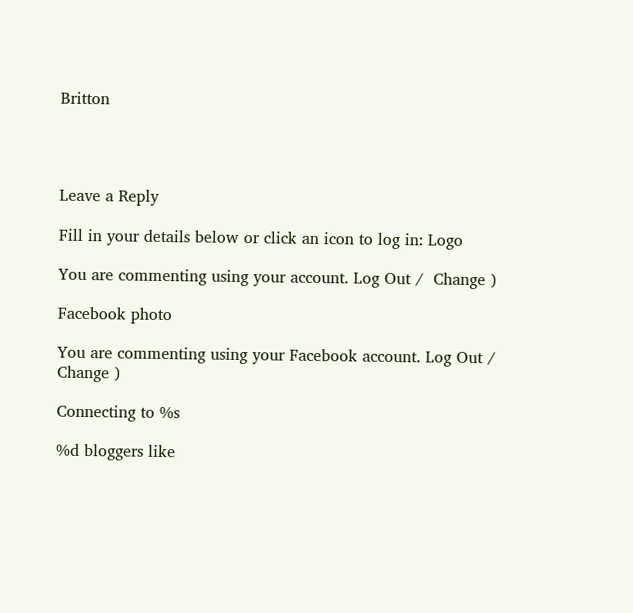Britton




Leave a Reply

Fill in your details below or click an icon to log in: Logo

You are commenting using your account. Log Out /  Change )

Facebook photo

You are commenting using your Facebook account. Log Out /  Change )

Connecting to %s

%d bloggers like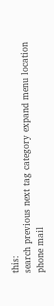this:
search previous next tag category expand menu location phone mail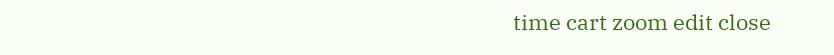time cart zoom edit close